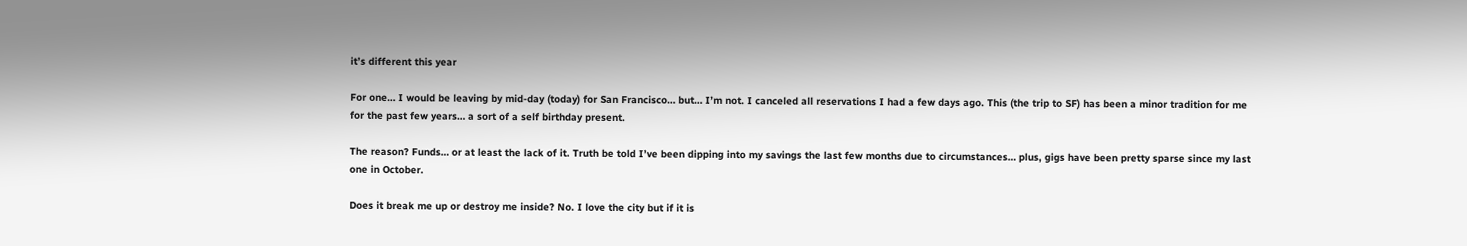it’s different this year

For one… I would be leaving by mid-day (today) for San Francisco… but… I’m not. I canceled all reservations I had a few days ago. This (the trip to SF) has been a minor tradition for me for the past few years… a sort of a self birthday present.

The reason? Funds… or at least the lack of it. Truth be told I’ve been dipping into my savings the last few months due to circumstances… plus, gigs have been pretty sparse since my last one in October.

Does it break me up or destroy me inside? No. I love the city but if it is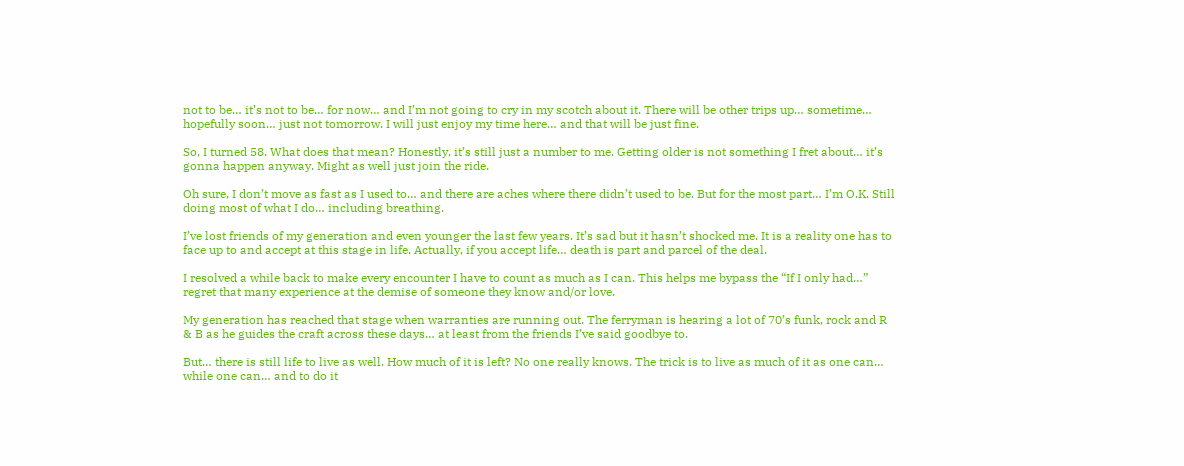not to be… it’s not to be… for now… and I’m not going to cry in my scotch about it. There will be other trips up… sometime… hopefully soon… just not tomorrow. I will just enjoy my time here… and that will be just fine.

So, I turned 58. What does that mean? Honestly, it’s still just a number to me. Getting older is not something I fret about… it’s gonna happen anyway. Might as well just join the ride.

Oh sure, I don’t move as fast as I used to… and there are aches where there didn’t used to be. But for the most part… I’m O.K. Still doing most of what I do… including breathing.

I’ve lost friends of my generation and even younger the last few years. It’s sad but it hasn’t shocked me. It is a reality one has to face up to and accept at this stage in life. Actually, if you accept life… death is part and parcel of the deal.

I resolved a while back to make every encounter I have to count as much as I can. This helps me bypass the “If I only had…” regret that many experience at the demise of someone they know and/or love.

My generation has reached that stage when warranties are running out. The ferryman is hearing a lot of 70’s funk, rock and R & B as he guides the craft across these days… at least from the friends I’ve said goodbye to.

But… there is still life to live as well. How much of it is left? No one really knows. The trick is to live as much of it as one can… while one can… and to do it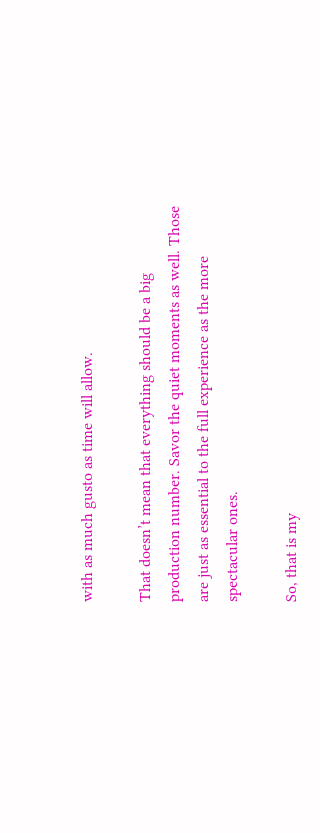with as much gusto as time will allow.

That doesn’t mean that everything should be a big production number. Savor the quiet moments as well. Those are just as essential to the full experience as the more spectacular ones.

So, that is my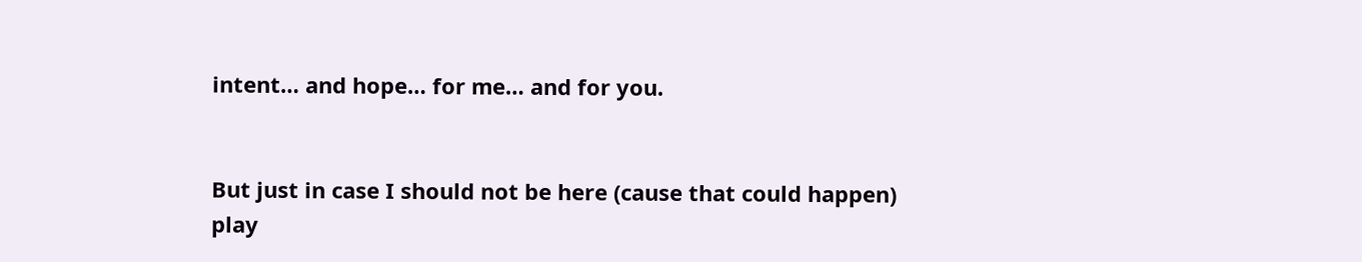intent… and hope… for me… and for you.


But just in case I should not be here (cause that could happen) play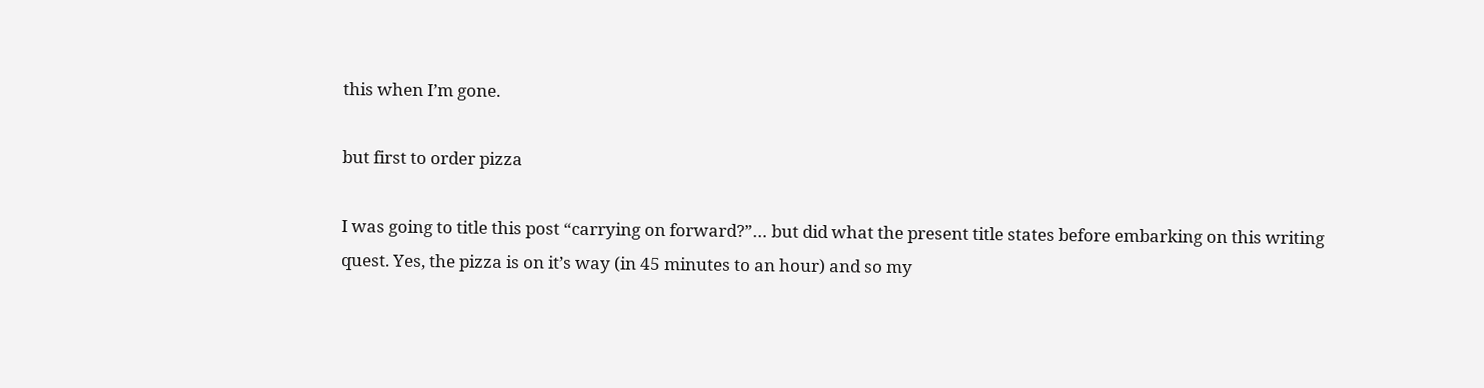this when I’m gone.

but first to order pizza

I was going to title this post “carrying on forward?”… but did what the present title states before embarking on this writing quest. Yes, the pizza is on it’s way (in 45 minutes to an hour) and so my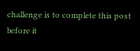challenge is to complete this post before it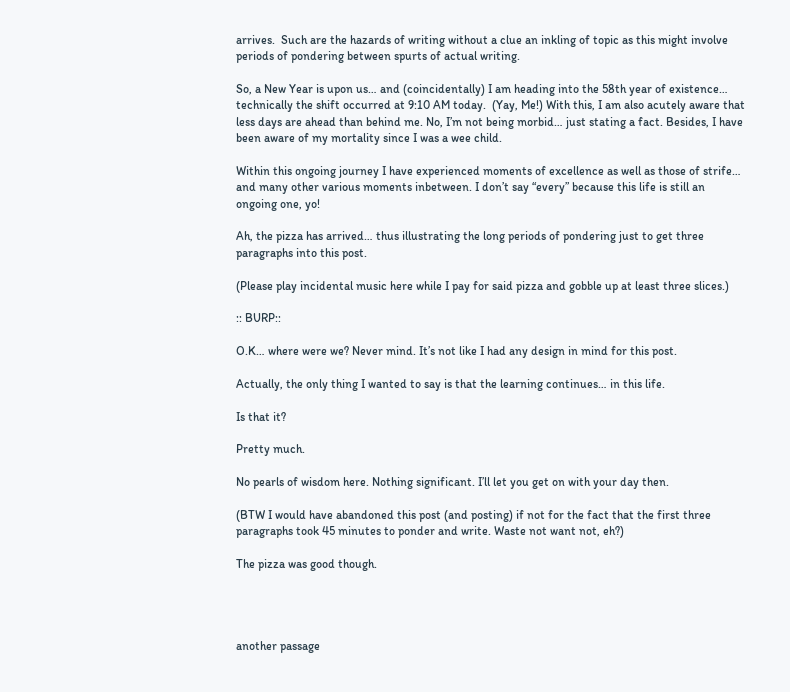arrives.  Such are the hazards of writing without a clue an inkling of topic as this might involve periods of pondering between spurts of actual writing.

So, a New Year is upon us… and (coincidentally) I am heading into the 58th year of existence… technically the shift occurred at 9:10 AM today.  (Yay, Me!) With this, I am also acutely aware that less days are ahead than behind me. No, I’m not being morbid… just stating a fact. Besides, I have been aware of my mortality since I was a wee child.

Within this ongoing journey I have experienced moments of excellence as well as those of strife… and many other various moments inbetween. I don’t say “every” because this life is still an ongoing one, yo!

Ah, the pizza has arrived… thus illustrating the long periods of pondering just to get three paragraphs into this post.

(Please play incidental music here while I pay for said pizza and gobble up at least three slices.)

:: BURP::

O.K… where were we? Never mind. It’s not like I had any design in mind for this post.

Actually, the only thing I wanted to say is that the learning continues… in this life.

Is that it?

Pretty much.

No pearls of wisdom here. Nothing significant. I’ll let you get on with your day then.

(BTW I would have abandoned this post (and posting) if not for the fact that the first three paragraphs took 45 minutes to ponder and write. Waste not want not, eh?)

The pizza was good though.




another passage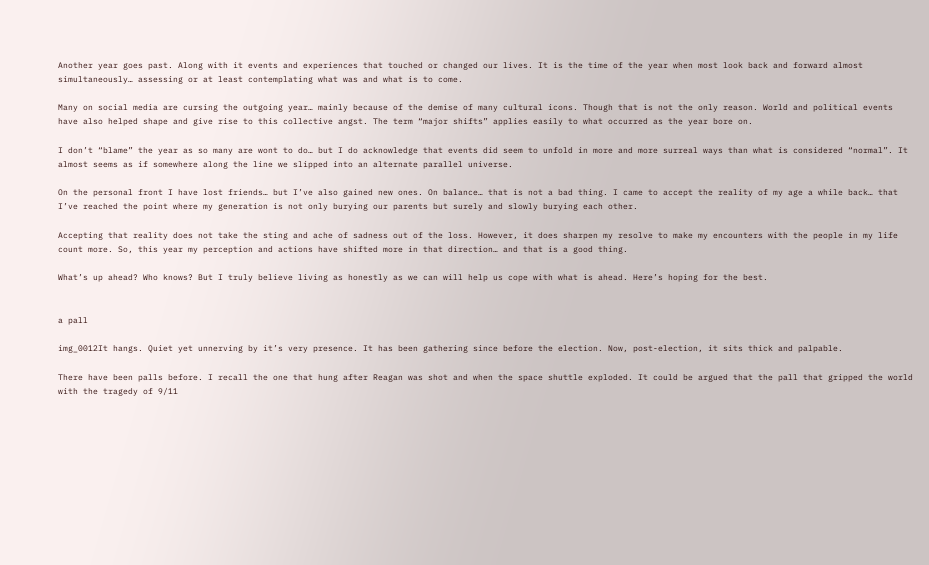Another year goes past. Along with it events and experiences that touched or changed our lives. It is the time of the year when most look back and forward almost simultaneously… assessing or at least contemplating what was and what is to come.

Many on social media are cursing the outgoing year… mainly because of the demise of many cultural icons. Though that is not the only reason. World and political events have also helped shape and give rise to this collective angst. The term “major shifts” applies easily to what occurred as the year bore on.

I don’t “blame” the year as so many are wont to do… but I do acknowledge that events did seem to unfold in more and more surreal ways than what is considered “normal”. It almost seems as if somewhere along the line we slipped into an alternate parallel universe.

On the personal front I have lost friends… but I’ve also gained new ones. On balance… that is not a bad thing. I came to accept the reality of my age a while back… that I’ve reached the point where my generation is not only burying our parents but surely and slowly burying each other.

Accepting that reality does not take the sting and ache of sadness out of the loss. However, it does sharpen my resolve to make my encounters with the people in my life count more. So, this year my perception and actions have shifted more in that direction… and that is a good thing.

What’s up ahead? Who knows? But I truly believe living as honestly as we can will help us cope with what is ahead. Here’s hoping for the best.


a pall

img_0012It hangs. Quiet yet unnerving by it’s very presence. It has been gathering since before the election. Now, post-election, it sits thick and palpable.

There have been palls before. I recall the one that hung after Reagan was shot and when the space shuttle exploded. It could be argued that the pall that gripped the world with the tragedy of 9/11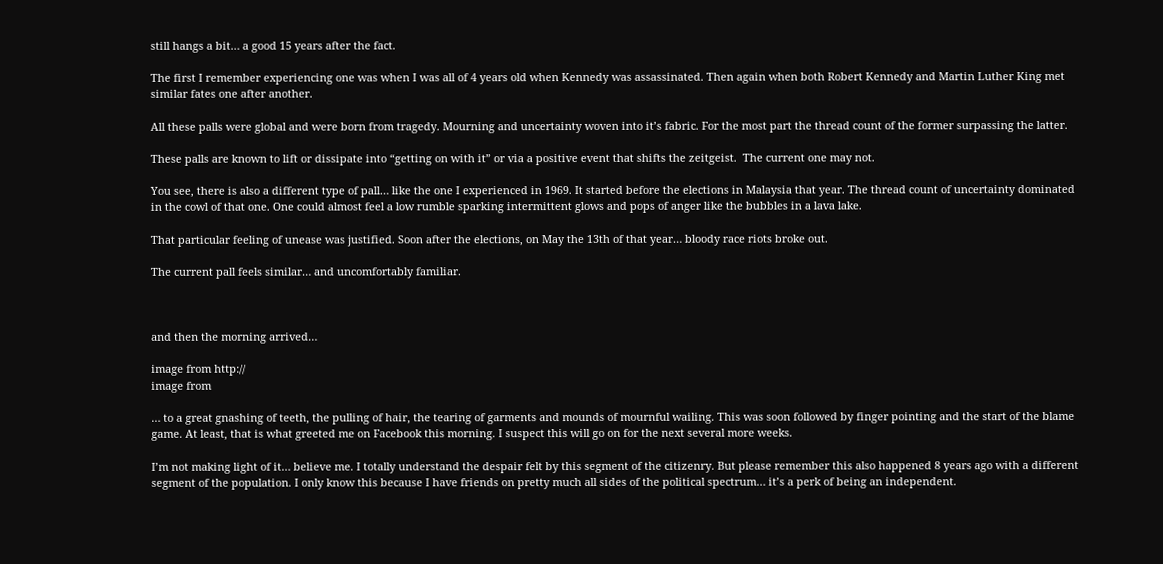still hangs a bit… a good 15 years after the fact.

The first I remember experiencing one was when I was all of 4 years old when Kennedy was assassinated. Then again when both Robert Kennedy and Martin Luther King met similar fates one after another.

All these palls were global and were born from tragedy. Mourning and uncertainty woven into it’s fabric. For the most part the thread count of the former surpassing the latter.

These palls are known to lift or dissipate into “getting on with it” or via a positive event that shifts the zeitgeist.  The current one may not.

You see, there is also a different type of pall… like the one I experienced in 1969. It started before the elections in Malaysia that year. The thread count of uncertainty dominated in the cowl of that one. One could almost feel a low rumble sparking intermittent glows and pops of anger like the bubbles in a lava lake.

That particular feeling of unease was justified. Soon after the elections, on May the 13th of that year… bloody race riots broke out.

The current pall feels similar… and uncomfortably familiar.



and then the morning arrived…

image from http://
image from

… to a great gnashing of teeth, the pulling of hair, the tearing of garments and mounds of mournful wailing. This was soon followed by finger pointing and the start of the blame game. At least, that is what greeted me on Facebook this morning. I suspect this will go on for the next several more weeks.

I’m not making light of it… believe me. I totally understand the despair felt by this segment of the citizenry. But please remember this also happened 8 years ago with a different segment of the population. I only know this because I have friends on pretty much all sides of the political spectrum… it’s a perk of being an independent.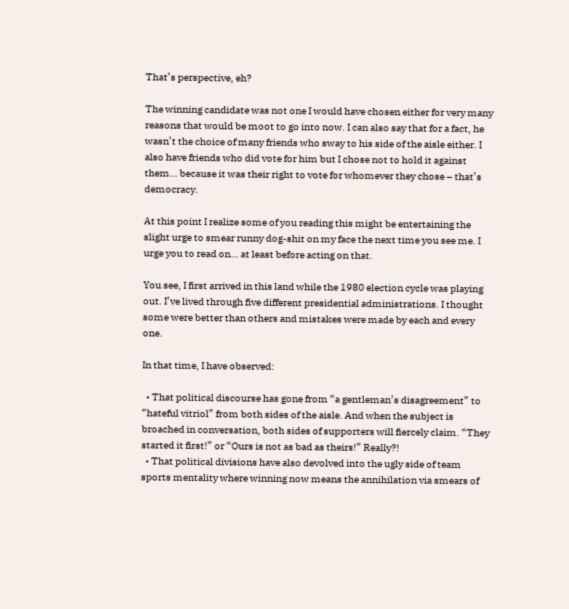That’s perspective, eh?

The winning candidate was not one I would have chosen either for very many reasons that would be moot to go into now. I can also say that for a fact, he wasn’t the choice of many friends who sway to his side of the aisle either. I also have friends who did vote for him but I chose not to hold it against them… because it was their right to vote for whomever they chose – that’s democracy.

At this point I realize some of you reading this might be entertaining the slight urge to smear runny dog-shit on my face the next time you see me. I urge you to read on… at least before acting on that.

You see, I first arrived in this land while the 1980 election cycle was playing out. I’ve lived through five different presidential administrations. I thought some were better than others and mistakes were made by each and every one.

In that time, I have observed:

  • That political discourse has gone from “a gentleman’s disagreement” to “hateful vitriol” from both sides of the aisle. And when the subject is broached in conversation, both sides of supporters will fiercely claim. “They started it first!” or “Ours is not as bad as theirs!” Really?!
  • That political divisions have also devolved into the ugly side of team sports mentality where winning now means the annihilation via smears of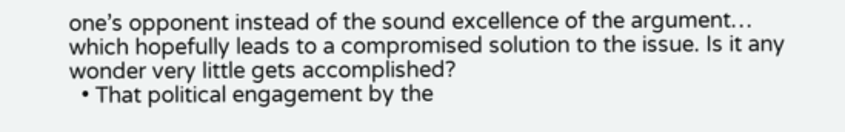one’s opponent instead of the sound excellence of the argument… which hopefully leads to a compromised solution to the issue. Is it any wonder very little gets accomplished?
  • That political engagement by the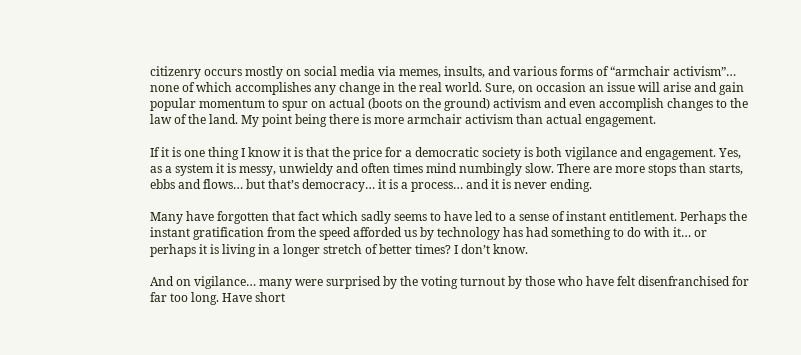citizenry occurs mostly on social media via memes, insults, and various forms of “armchair activism”… none of which accomplishes any change in the real world. Sure, on occasion an issue will arise and gain popular momentum to spur on actual (boots on the ground) activism and even accomplish changes to the law of the land. My point being there is more armchair activism than actual engagement.

If it is one thing I know it is that the price for a democratic society is both vigilance and engagement. Yes, as a system it is messy, unwieldy and often times mind numbingly slow. There are more stops than starts, ebbs and flows… but that’s democracy… it is a process… and it is never ending.

Many have forgotten that fact which sadly seems to have led to a sense of instant entitlement. Perhaps the instant gratification from the speed afforded us by technology has had something to do with it… or perhaps it is living in a longer stretch of better times? I don’t know.

And on vigilance… many were surprised by the voting turnout by those who have felt disenfranchised for far too long. Have short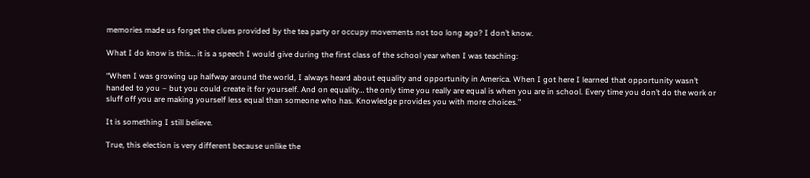memories made us forget the clues provided by the tea party or occupy movements not too long ago? I don’t know.

What I do know is this… it is a speech I would give during the first class of the school year when I was teaching:

“When I was growing up halfway around the world, I always heard about equality and opportunity in America. When I got here I learned that opportunity wasn’t handed to you – but you could create it for yourself. And on equality… the only time you really are equal is when you are in school. Every time you don’t do the work or sluff off you are making yourself less equal than someone who has. Knowledge provides you with more choices.”

It is something I still believe.

True, this election is very different because unlike the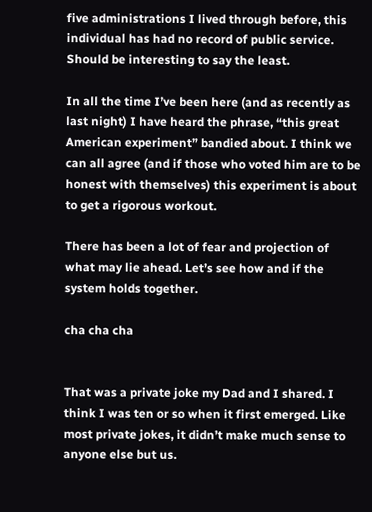five administrations I lived through before, this individual has had no record of public service. Should be interesting to say the least.

In all the time I’ve been here (and as recently as last night) I have heard the phrase, “this great American experiment” bandied about. I think we can all agree (and if those who voted him are to be honest with themselves) this experiment is about to get a rigorous workout.

There has been a lot of fear and projection of what may lie ahead. Let’s see how and if the system holds together.

cha cha cha


That was a private joke my Dad and I shared. I think I was ten or so when it first emerged. Like most private jokes, it didn’t make much sense to anyone else but us.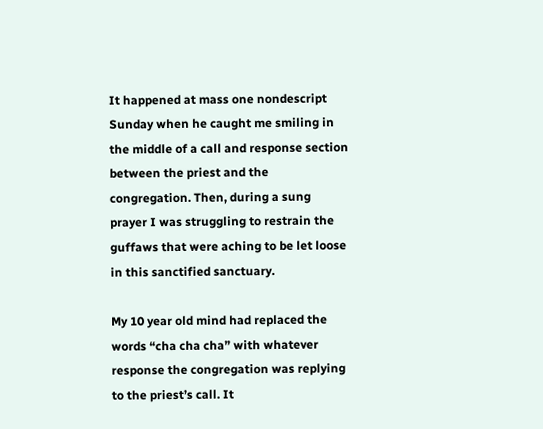It happened at mass one nondescript Sunday when he caught me smiling in  the middle of a call and response section between the priest and the congregation. Then, during a sung prayer I was struggling to restrain the guffaws that were aching to be let loose in this sanctified sanctuary.

My 10 year old mind had replaced the words “cha cha cha” with whatever response the congregation was replying to the priest’s call. It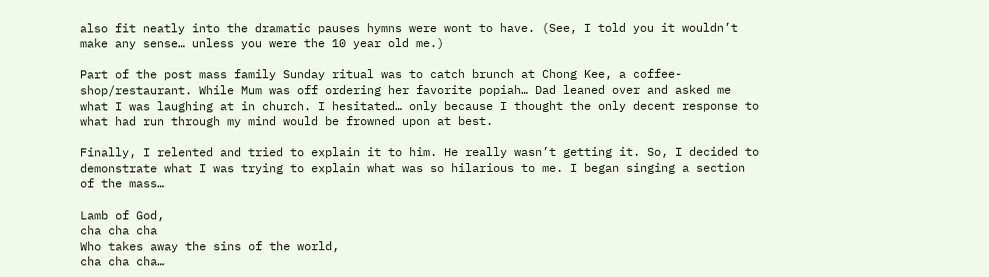also fit neatly into the dramatic pauses hymns were wont to have. (See, I told you it wouldn’t make any sense… unless you were the 10 year old me.)

Part of the post mass family Sunday ritual was to catch brunch at Chong Kee, a coffee-shop/restaurant. While Mum was off ordering her favorite popiah… Dad leaned over and asked me what I was laughing at in church. I hesitated… only because I thought the only decent response to what had run through my mind would be frowned upon at best.

Finally, I relented and tried to explain it to him. He really wasn’t getting it. So, I decided to demonstrate what I was trying to explain what was so hilarious to me. I began singing a section of the mass…

Lamb of God,
cha cha cha
Who takes away the sins of the world,
cha cha cha…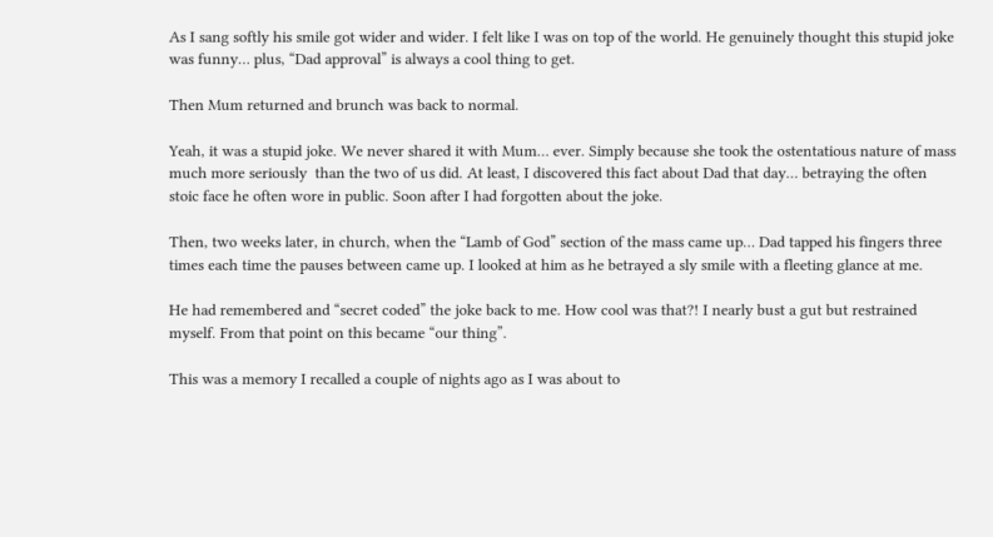As I sang softly his smile got wider and wider. I felt like I was on top of the world. He genuinely thought this stupid joke was funny… plus, “Dad approval” is always a cool thing to get.

Then Mum returned and brunch was back to normal.

Yeah, it was a stupid joke. We never shared it with Mum… ever. Simply because she took the ostentatious nature of mass much more seriously  than the two of us did. At least, I discovered this fact about Dad that day… betraying the often stoic face he often wore in public. Soon after I had forgotten about the joke.

Then, two weeks later, in church, when the “Lamb of God” section of the mass came up… Dad tapped his fingers three times each time the pauses between came up. I looked at him as he betrayed a sly smile with a fleeting glance at me.

He had remembered and “secret coded” the joke back to me. How cool was that?! I nearly bust a gut but restrained myself. From that point on this became “our thing”.

This was a memory I recalled a couple of nights ago as I was about to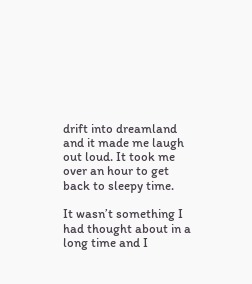drift into dreamland and it made me laugh out loud. It took me over an hour to get back to sleepy time.

It wasn’t something I had thought about in a long time and I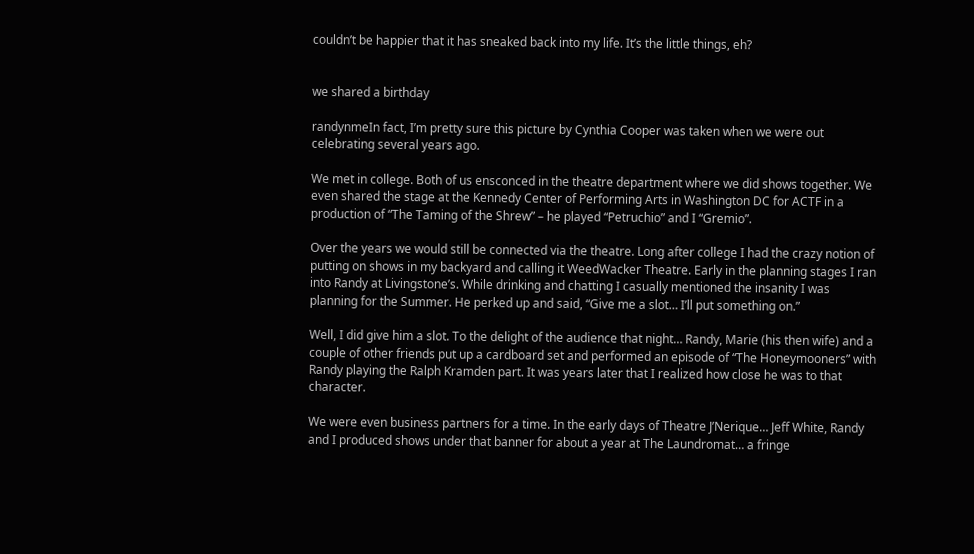couldn’t be happier that it has sneaked back into my life. It’s the little things, eh?


we shared a birthday

randynmeIn fact, I’m pretty sure this picture by Cynthia Cooper was taken when we were out celebrating several years ago.

We met in college. Both of us ensconced in the theatre department where we did shows together. We even shared the stage at the Kennedy Center of Performing Arts in Washington DC for ACTF in a production of “The Taming of the Shrew” – he played “Petruchio” and I “Gremio”.

Over the years we would still be connected via the theatre. Long after college I had the crazy notion of putting on shows in my backyard and calling it WeedWacker Theatre. Early in the planning stages I ran into Randy at Livingstone’s. While drinking and chatting I casually mentioned the insanity I was planning for the Summer. He perked up and said, “Give me a slot… I’ll put something on.”

Well, I did give him a slot. To the delight of the audience that night… Randy, Marie (his then wife) and a couple of other friends put up a cardboard set and performed an episode of “The Honeymooners” with Randy playing the Ralph Kramden part. It was years later that I realized how close he was to that character.

We were even business partners for a time. In the early days of Theatre J’Nerique… Jeff White, Randy and I produced shows under that banner for about a year at The Laundromat… a fringe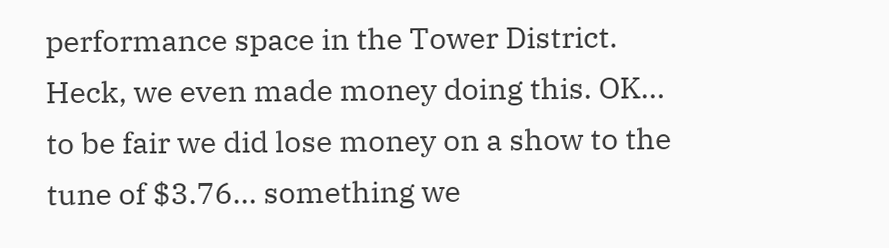performance space in the Tower District. Heck, we even made money doing this. OK… to be fair we did lose money on a show to the tune of $3.76… something we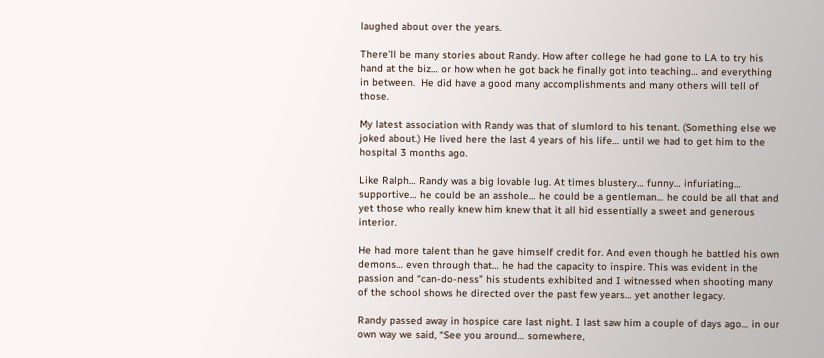laughed about over the years.

There’ll be many stories about Randy. How after college he had gone to LA to try his hand at the biz… or how when he got back he finally got into teaching… and everything in between.  He did have a good many accomplishments and many others will tell of those.

My latest association with Randy was that of slumlord to his tenant. (Something else we joked about.) He lived here the last 4 years of his life… until we had to get him to the hospital 3 months ago.

Like Ralph… Randy was a big lovable lug. At times blustery… funny… infuriating… supportive… he could be an asshole… he could be a gentleman… he could be all that and yet those who really knew him knew that it all hid essentially a sweet and generous interior.

He had more talent than he gave himself credit for. And even though he battled his own demons… even through that… he had the capacity to inspire. This was evident in the passion and “can-do-ness” his students exhibited and I witnessed when shooting many of the school shows he directed over the past few years… yet another legacy.

Randy passed away in hospice care last night. I last saw him a couple of days ago… in our own way we said, “See you around… somewhere,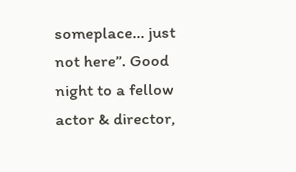someplace… just not here”. Good night to a fellow actor & director,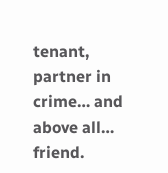tenant, partner in crime… and above all… friend.